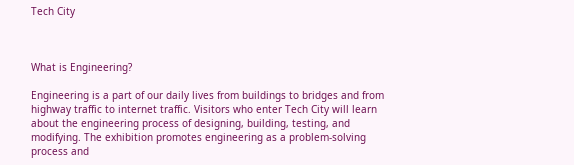Tech City



What is Engineering?

Engineering is a part of our daily lives from buildings to bridges and from highway traffic to internet traffic. Visitors who enter Tech City will learn about the engineering process of designing, building, testing, and modifying. The exhibition promotes engineering as a problem-solving process and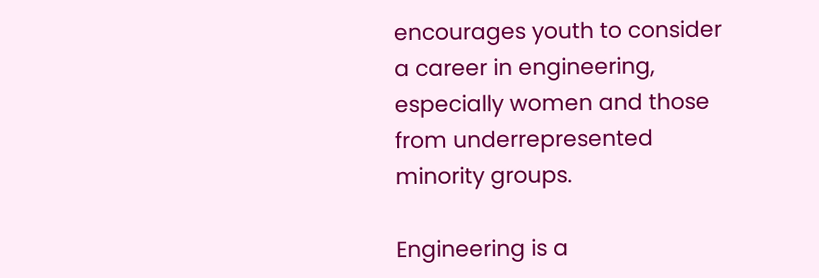encourages youth to consider a career in engineering, especially women and those from underrepresented minority groups.

Engineering is a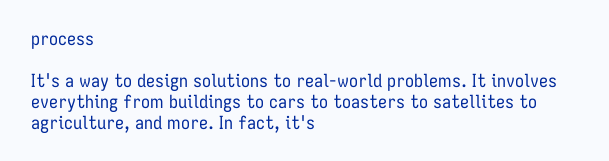process

It's a way to design solutions to real-world problems. It involves everything from buildings to cars to toasters to satellites to agriculture, and more. In fact, it's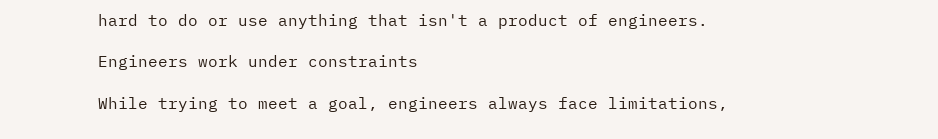hard to do or use anything that isn't a product of engineers.

Engineers work under constraints

While trying to meet a goal, engineers always face limitations,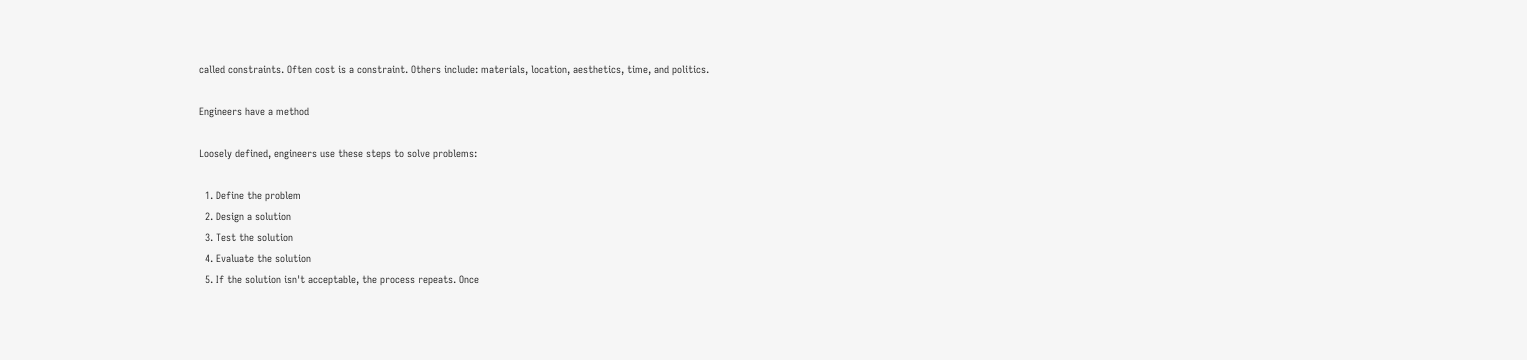called constraints. Often cost is a constraint. Others include: materials, location, aesthetics, time, and politics.

Engineers have a method

Loosely defined, engineers use these steps to solve problems:

  1. Define the problem
  2. Design a solution
  3. Test the solution
  4. Evaluate the solution
  5. If the solution isn't acceptable, the process repeats. Once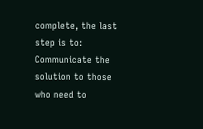complete, the last step is to: Communicate the solution to those who need to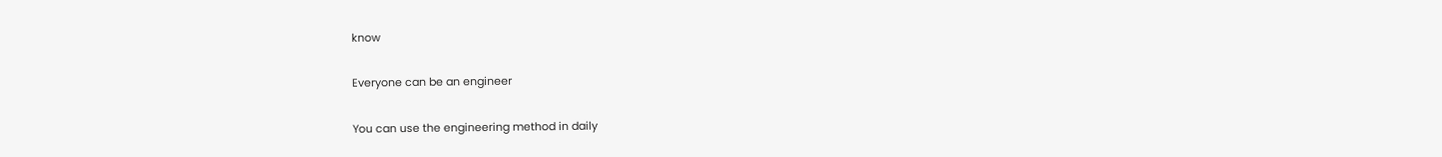know

Everyone can be an engineer

You can use the engineering method in daily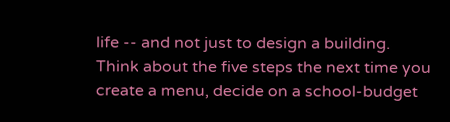life -- and not just to design a building. Think about the five steps the next time you create a menu, decide on a school-budget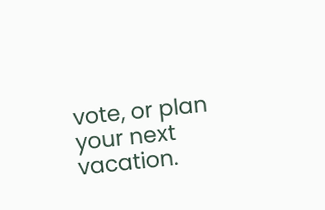vote, or plan your next vacation.